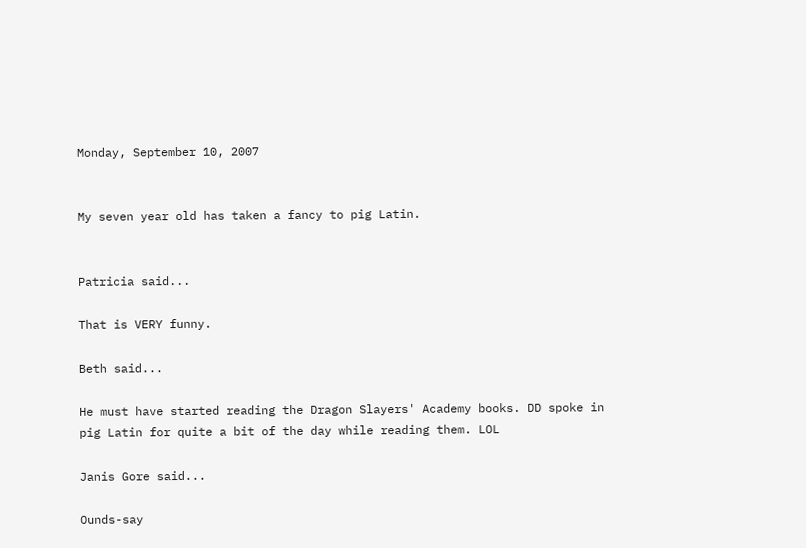Monday, September 10, 2007


My seven year old has taken a fancy to pig Latin.


Patricia said...

That is VERY funny.

Beth said...

He must have started reading the Dragon Slayers' Academy books. DD spoke in pig Latin for quite a bit of the day while reading them. LOL

Janis Gore said...

Ounds-say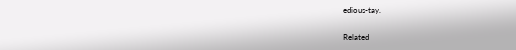edious-tay.

Related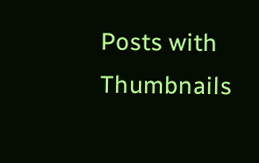Posts with Thumbnails